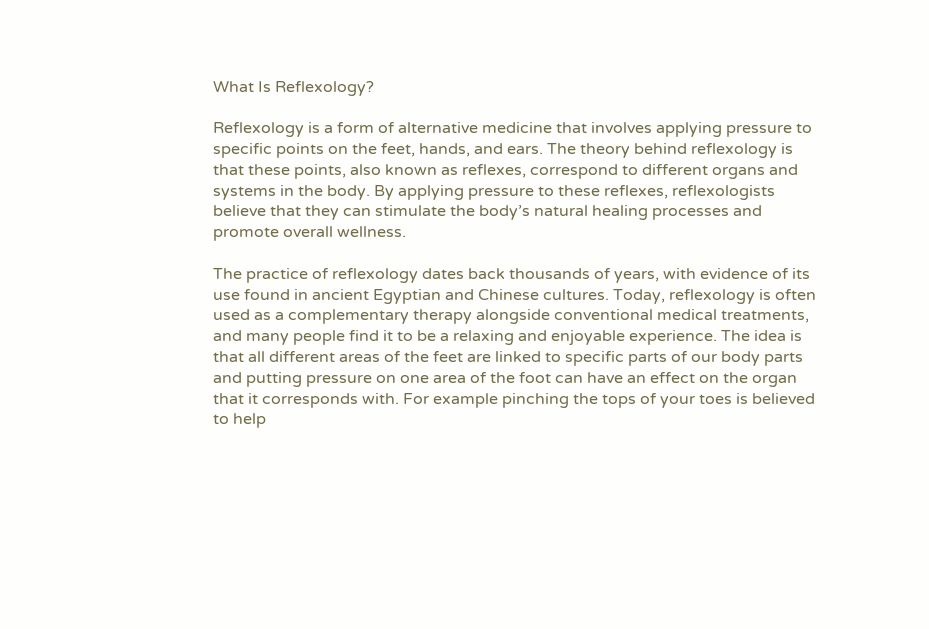What Is Reflexology?

Reflexology is a form of alternative medicine that involves applying pressure to specific points on the feet, hands, and ears. The theory behind reflexology is that these points, also known as reflexes, correspond to different organs and systems in the body. By applying pressure to these reflexes, reflexologists believe that they can stimulate the body’s natural healing processes and promote overall wellness.

The practice of reflexology dates back thousands of years, with evidence of its use found in ancient Egyptian and Chinese cultures. Today, reflexology is often used as a complementary therapy alongside conventional medical treatments, and many people find it to be a relaxing and enjoyable experience. The idea is that all different areas of the feet are linked to specific parts of our body parts and putting pressure on one area of the foot can have an effect on the organ that it corresponds with. For example pinching the tops of your toes is believed to help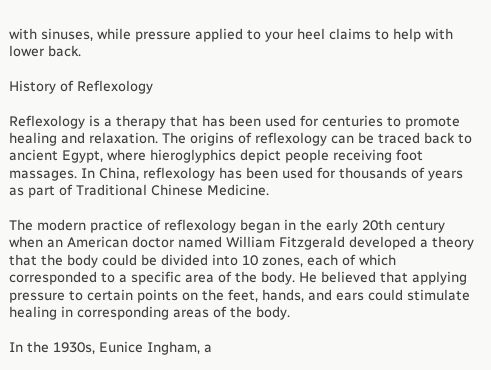with sinuses, while pressure applied to your heel claims to help with lower back.

History of Reflexology

Reflexology is a therapy that has been used for centuries to promote healing and relaxation. The origins of reflexology can be traced back to ancient Egypt, where hieroglyphics depict people receiving foot massages. In China, reflexology has been used for thousands of years as part of Traditional Chinese Medicine.

The modern practice of reflexology began in the early 20th century when an American doctor named William Fitzgerald developed a theory that the body could be divided into 10 zones, each of which corresponded to a specific area of the body. He believed that applying pressure to certain points on the feet, hands, and ears could stimulate healing in corresponding areas of the body.

In the 1930s, Eunice Ingham, a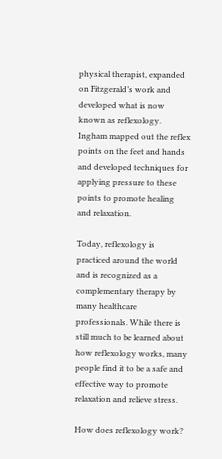physical therapist, expanded on Fitzgerald’s work and developed what is now known as reflexology. Ingham mapped out the reflex points on the feet and hands and developed techniques for applying pressure to these points to promote healing and relaxation.

Today, reflexology is practiced around the world and is recognized as a complementary therapy by many healthcare professionals. While there is still much to be learned about how reflexology works, many people find it to be a safe and effective way to promote relaxation and relieve stress.

How does reflexology work?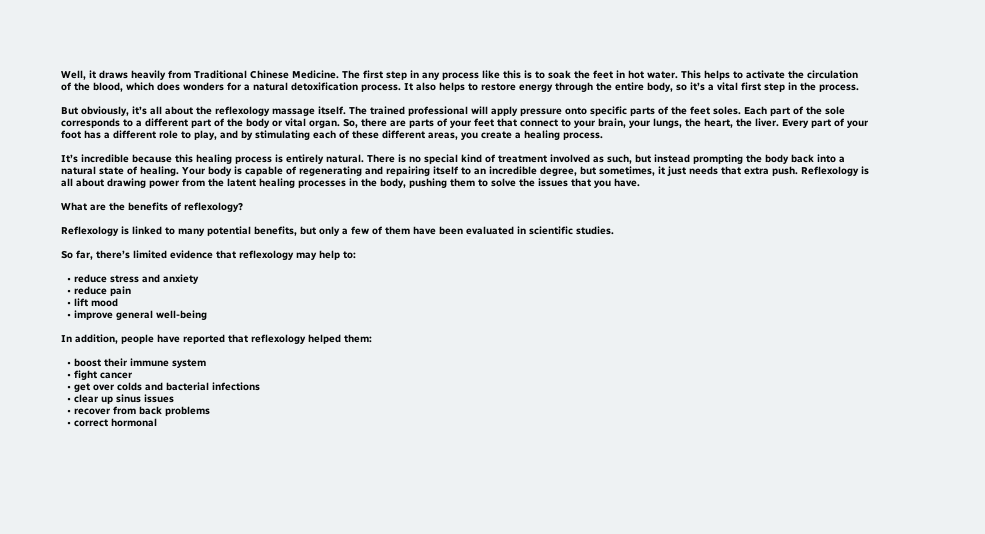Well, it draws heavily from Traditional Chinese Medicine. The first step in any process like this is to soak the feet in hot water. This helps to activate the circulation of the blood, which does wonders for a natural detoxification process. It also helps to restore energy through the entire body, so it’s a vital first step in the process.

But obviously, it’s all about the reflexology massage itself. The trained professional will apply pressure onto specific parts of the feet soles. Each part of the sole corresponds to a different part of the body or vital organ. So, there are parts of your feet that connect to your brain, your lungs, the heart, the liver. Every part of your foot has a different role to play, and by stimulating each of these different areas, you create a healing process.

It’s incredible because this healing process is entirely natural. There is no special kind of treatment involved as such, but instead prompting the body back into a natural state of healing. Your body is capable of regenerating and repairing itself to an incredible degree, but sometimes, it just needs that extra push. Reflexology is all about drawing power from the latent healing processes in the body, pushing them to solve the issues that you have.

What are the benefits of reflexology?

Reflexology is linked to many potential benefits, but only a few of them have been evaluated in scientific studies.

So far, there’s limited evidence that reflexology may help to:

  • reduce stress and anxiety
  • reduce pain
  • lift mood
  • improve general well-being

In addition, people have reported that reflexology helped them:

  • boost their immune system
  • fight cancer
  • get over colds and bacterial infections
  • clear up sinus issues
  • recover from back problems
  • correct hormonal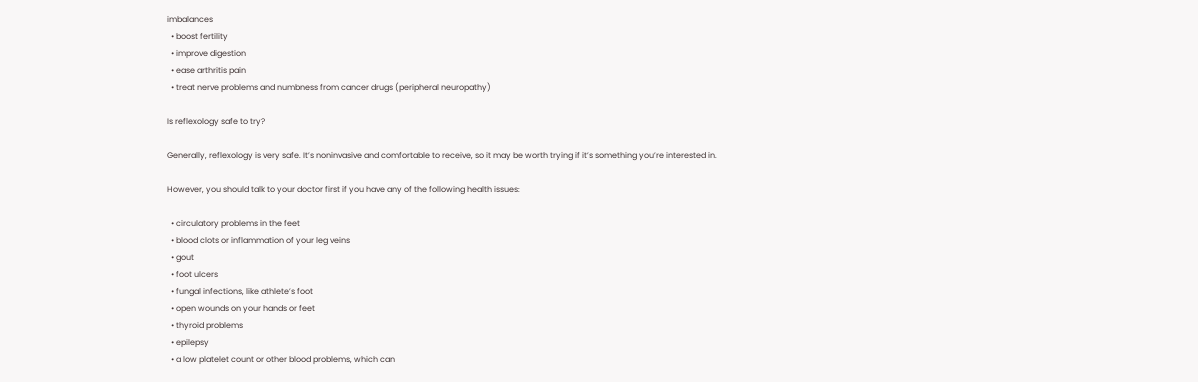imbalances
  • boost fertility
  • improve digestion
  • ease arthritis pain
  • treat nerve problems and numbness from cancer drugs (peripheral neuropathy)

Is reflexology safe to try?

Generally, reflexology is very safe. It’s noninvasive and comfortable to receive, so it may be worth trying if it’s something you’re interested in.

However, you should talk to your doctor first if you have any of the following health issues:

  • circulatory problems in the feet
  • blood clots or inflammation of your leg veins
  • gout
  • foot ulcers
  • fungal infections, like athlete’s foot
  • open wounds on your hands or feet
  • thyroid problems
  • epilepsy
  • a low platelet count or other blood problems, which can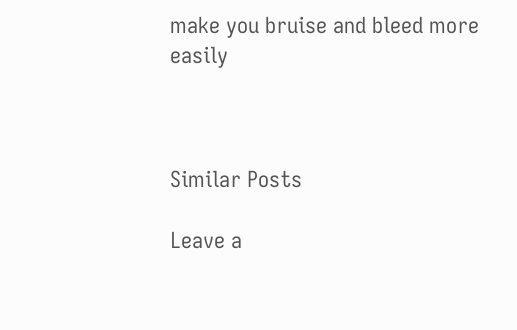make you bruise and bleed more easily



Similar Posts

Leave a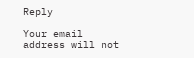Reply

Your email address will not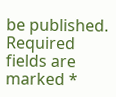be published. Required fields are marked *